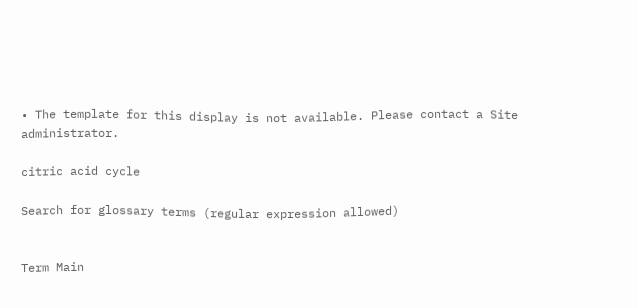• The template for this display is not available. Please contact a Site administrator.

citric acid cycle

Search for glossary terms (regular expression allowed)


Term Main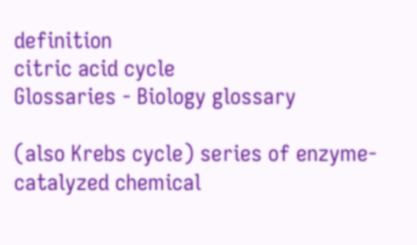definition
citric acid cycle
Glossaries - Biology glossary

(also Krebs cycle) series of enzyme-catalyzed chemical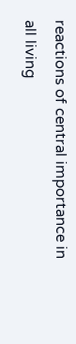reactions of central importance in all living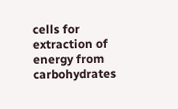cells for extraction of energy from carbohydrates